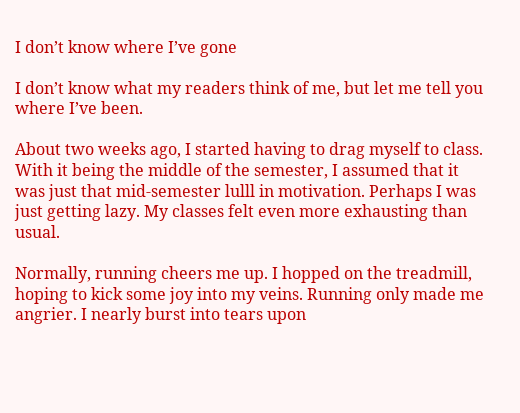I don’t know where I’ve gone

I don’t know what my readers think of me, but let me tell you where I’ve been.

About two weeks ago, I started having to drag myself to class. With it being the middle of the semester, I assumed that it was just that mid-semester lulll in motivation. Perhaps I was just getting lazy. My classes felt even more exhausting than usual.

Normally, running cheers me up. I hopped on the treadmill, hoping to kick some joy into my veins. Running only made me angrier. I nearly burst into tears upon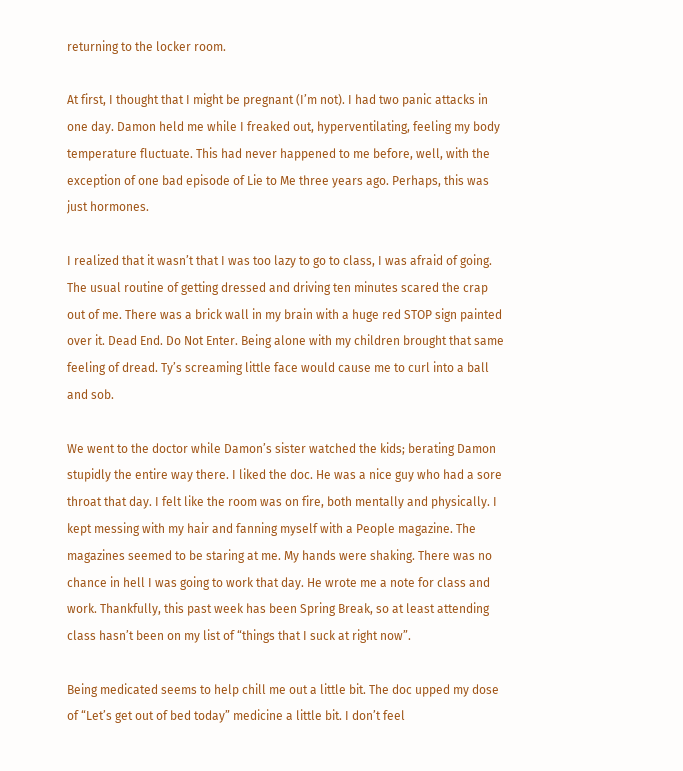returning to the locker room.

At first, I thought that I might be pregnant (I’m not). I had two panic attacks in one day. Damon held me while I freaked out, hyperventilating, feeling my body temperature fluctuate. This had never happened to me before, well, with the exception of one bad episode of Lie to Me three years ago. Perhaps, this was just hormones.

I realized that it wasn’t that I was too lazy to go to class, I was afraid of going. The usual routine of getting dressed and driving ten minutes scared the crap out of me. There was a brick wall in my brain with a huge red STOP sign painted over it. Dead End. Do Not Enter. Being alone with my children brought that same feeling of dread. Ty’s screaming little face would cause me to curl into a ball and sob.

We went to the doctor while Damon’s sister watched the kids; berating Damon stupidly the entire way there. I liked the doc. He was a nice guy who had a sore throat that day. I felt like the room was on fire, both mentally and physically. I kept messing with my hair and fanning myself with a People magazine. The magazines seemed to be staring at me. My hands were shaking. There was no chance in hell I was going to work that day. He wrote me a note for class and work. Thankfully, this past week has been Spring Break, so at least attending class hasn’t been on my list of “things that I suck at right now”.

Being medicated seems to help chill me out a little bit. The doc upped my dose of “Let’s get out of bed today” medicine a little bit. I don’t feel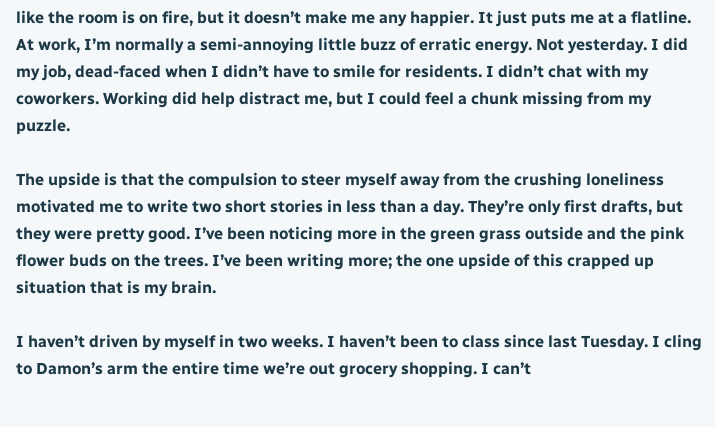like the room is on fire, but it doesn’t make me any happier. It just puts me at a flatline. At work, I’m normally a semi-annoying little buzz of erratic energy. Not yesterday. I did my job, dead-faced when I didn’t have to smile for residents. I didn’t chat with my coworkers. Working did help distract me, but I could feel a chunk missing from my puzzle.

The upside is that the compulsion to steer myself away from the crushing loneliness motivated me to write two short stories in less than a day. They’re only first drafts, but they were pretty good. I’ve been noticing more in the green grass outside and the pink flower buds on the trees. I’ve been writing more; the one upside of this crapped up situation that is my brain.

I haven’t driven by myself in two weeks. I haven’t been to class since last Tuesday. I cling to Damon’s arm the entire time we’re out grocery shopping. I can’t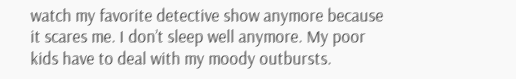watch my favorite detective show anymore because it scares me. I don’t sleep well anymore. My poor kids have to deal with my moody outbursts.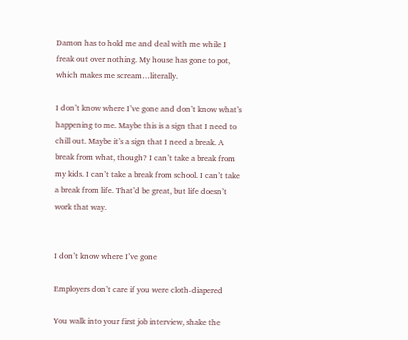Damon has to hold me and deal with me while I freak out over nothing. My house has gone to pot, which makes me scream…literally.

I don’t know where I’ve gone and don’t know what’s happening to me. Maybe this is a sign that I need to chill out. Maybe it’s a sign that I need a break. A break from what, though? I can’t take a break from my kids. I can’t take a break from school. I can’t take a break from life. That’d be great, but life doesn’t work that way.


I don’t know where I’ve gone

Employers don’t care if you were cloth-diapered

You walk into your first job interview, shake the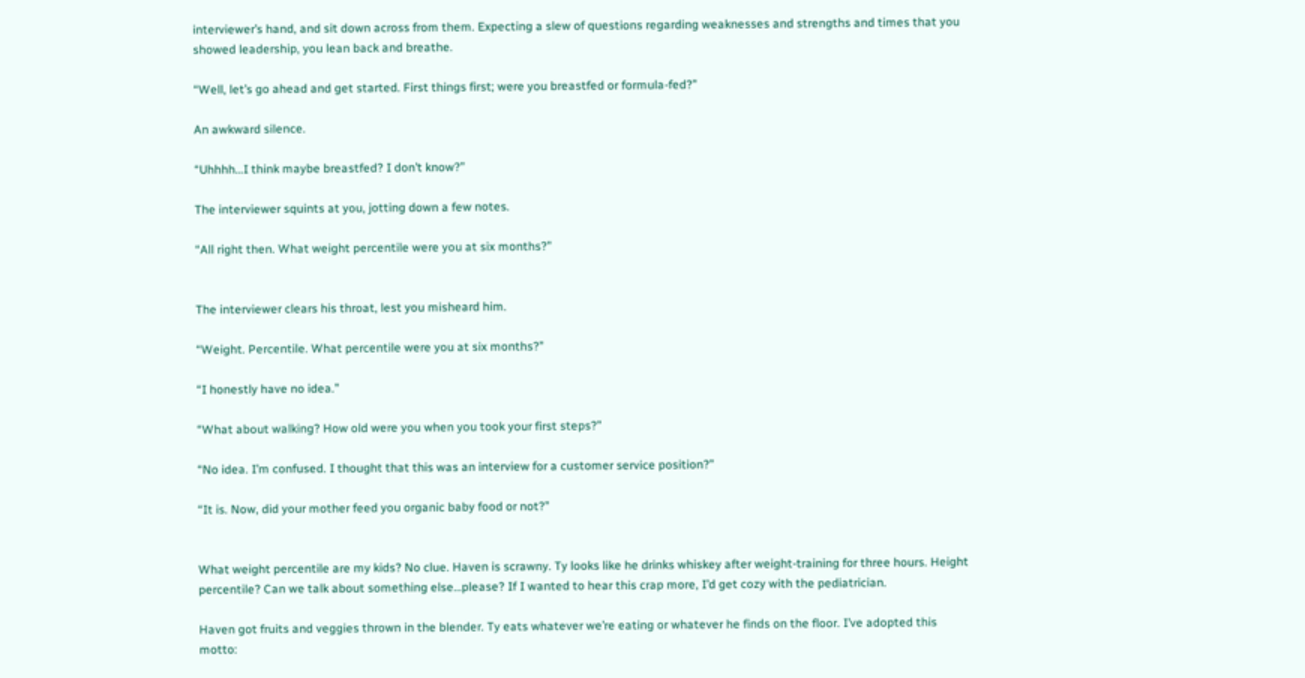interviewer’s hand, and sit down across from them. Expecting a slew of questions regarding weaknesses and strengths and times that you showed leadership, you lean back and breathe.

“Well, let’s go ahead and get started. First things first; were you breastfed or formula-fed?”

An awkward silence.

“Uhhhh…I think maybe breastfed? I don’t know?”

The interviewer squints at you, jotting down a few notes.

“All right then. What weight percentile were you at six months?”


The interviewer clears his throat, lest you misheard him.

“Weight. Percentile. What percentile were you at six months?”

“I honestly have no idea.”

“What about walking? How old were you when you took your first steps?”

“No idea. I’m confused. I thought that this was an interview for a customer service position?”

“It is. Now, did your mother feed you organic baby food or not?”


What weight percentile are my kids? No clue. Haven is scrawny. Ty looks like he drinks whiskey after weight-training for three hours. Height percentile? Can we talk about something else…please? If I wanted to hear this crap more, I’d get cozy with the pediatrician.

Haven got fruits and veggies thrown in the blender. Ty eats whatever we’re eating or whatever he finds on the floor. I’ve adopted this motto: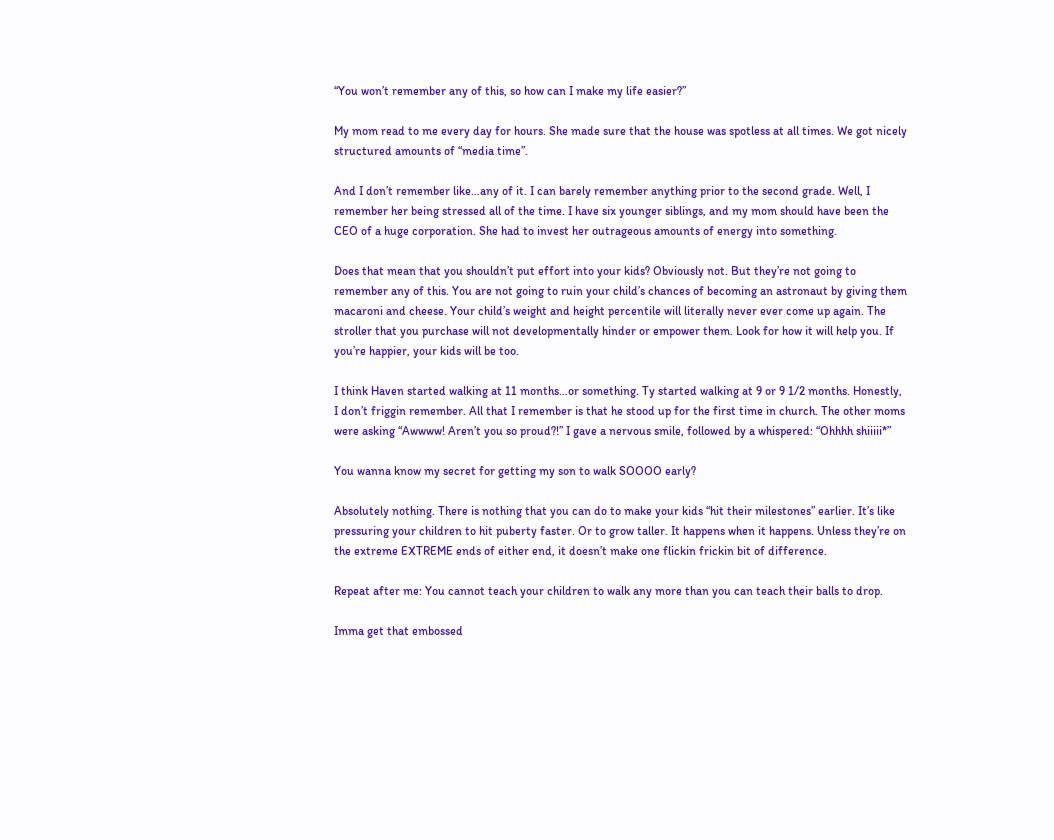“You won’t remember any of this, so how can I make my life easier?”

My mom read to me every day for hours. She made sure that the house was spotless at all times. We got nicely structured amounts of “media time”.

And I don’t remember like…any of it. I can barely remember anything prior to the second grade. Well, I remember her being stressed all of the time. I have six younger siblings, and my mom should have been the CEO of a huge corporation. She had to invest her outrageous amounts of energy into something.

Does that mean that you shouldn’t put effort into your kids? Obviously not. But they’re not going to remember any of this. You are not going to ruin your child’s chances of becoming an astronaut by giving them macaroni and cheese. Your child’s weight and height percentile will literally never ever come up again. The stroller that you purchase will not developmentally hinder or empower them. Look for how it will help you. If you’re happier, your kids will be too.

I think Haven started walking at 11 months…or something. Ty started walking at 9 or 9 1/2 months. Honestly, I don’t friggin remember. All that I remember is that he stood up for the first time in church. The other moms were asking “Awwww! Aren’t you so proud?!” I gave a nervous smile, followed by a whispered: “Ohhhh shiiiii*”

You wanna know my secret for getting my son to walk SOOOO early?

Absolutely nothing. There is nothing that you can do to make your kids “hit their milestones” earlier. It’s like pressuring your children to hit puberty faster. Or to grow taller. It happens when it happens. Unless they’re on the extreme EXTREME ends of either end, it doesn’t make one flickin frickin bit of difference.

Repeat after me: You cannot teach your children to walk any more than you can teach their balls to drop.

Imma get that embossed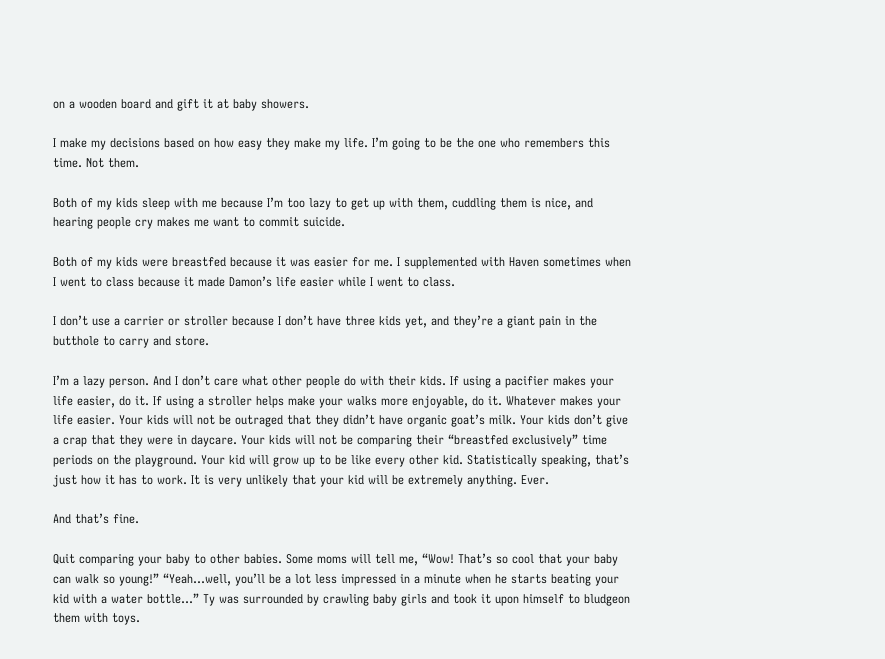on a wooden board and gift it at baby showers.

I make my decisions based on how easy they make my life. I’m going to be the one who remembers this time. Not them.

Both of my kids sleep with me because I’m too lazy to get up with them, cuddling them is nice, and hearing people cry makes me want to commit suicide.

Both of my kids were breastfed because it was easier for me. I supplemented with Haven sometimes when I went to class because it made Damon’s life easier while I went to class.

I don’t use a carrier or stroller because I don’t have three kids yet, and they’re a giant pain in the butthole to carry and store.

I’m a lazy person. And I don’t care what other people do with their kids. If using a pacifier makes your life easier, do it. If using a stroller helps make your walks more enjoyable, do it. Whatever makes your life easier. Your kids will not be outraged that they didn’t have organic goat’s milk. Your kids don’t give a crap that they were in daycare. Your kids will not be comparing their “breastfed exclusively” time periods on the playground. Your kid will grow up to be like every other kid. Statistically speaking, that’s just how it has to work. It is very unlikely that your kid will be extremely anything. Ever.

And that’s fine.

Quit comparing your baby to other babies. Some moms will tell me, “Wow! That’s so cool that your baby can walk so young!” “Yeah…well, you’ll be a lot less impressed in a minute when he starts beating your kid with a water bottle…” Ty was surrounded by crawling baby girls and took it upon himself to bludgeon them with toys.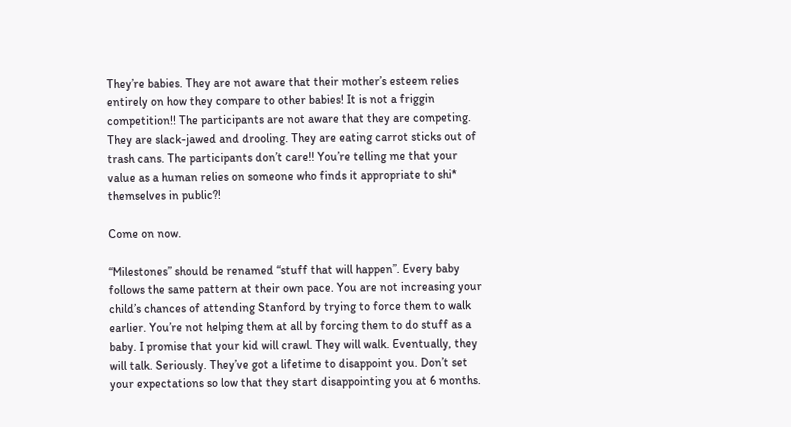They’re babies. They are not aware that their mother’s esteem relies entirely on how they compare to other babies! It is not a friggin competition!! The participants are not aware that they are competing. They are slack-jawed and drooling. They are eating carrot sticks out of trash cans. The participants don’t care!! You’re telling me that your value as a human relies on someone who finds it appropriate to shi* themselves in public?!

Come on now.

“Milestones” should be renamed “stuff that will happen”. Every baby follows the same pattern at their own pace. You are not increasing your child’s chances of attending Stanford by trying to force them to walk earlier. You’re not helping them at all by forcing them to do stuff as a baby. I promise that your kid will crawl. They will walk. Eventually, they will talk. Seriously. They’ve got a lifetime to disappoint you. Don’t set your expectations so low that they start disappointing you at 6 months.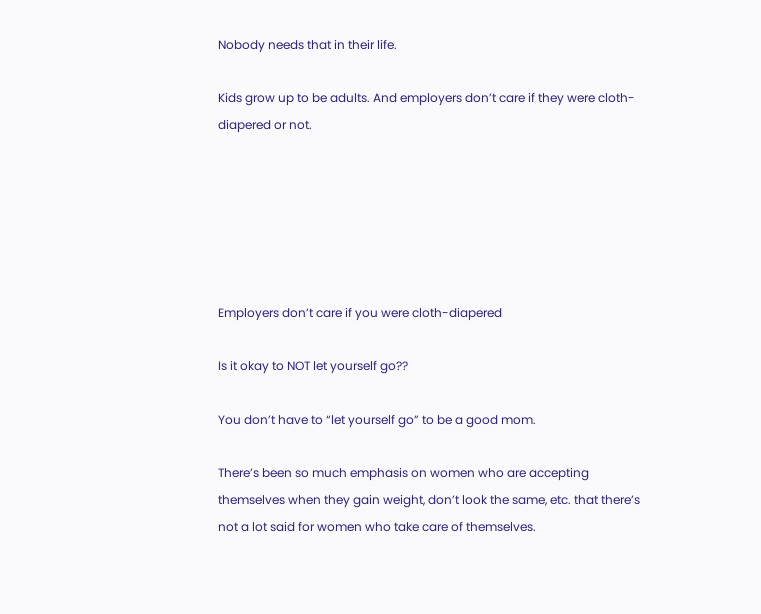Nobody needs that in their life.

Kids grow up to be adults. And employers don’t care if they were cloth-diapered or not.






Employers don’t care if you were cloth-diapered

Is it okay to NOT let yourself go??

You don’t have to “let yourself go” to be a good mom.

There’s been so much emphasis on women who are accepting themselves when they gain weight, don’t look the same, etc. that there’s not a lot said for women who take care of themselves.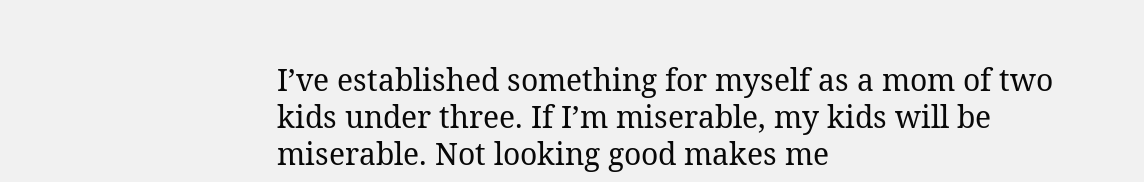I’ve established something for myself as a mom of two kids under three. If I’m miserable, my kids will be miserable. Not looking good makes me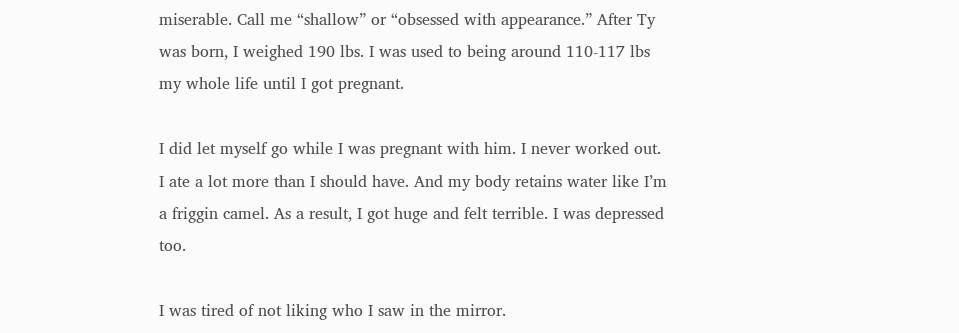miserable. Call me “shallow” or “obsessed with appearance.” After Ty was born, I weighed 190 lbs. I was used to being around 110-117 lbs my whole life until I got pregnant.

I did let myself go while I was pregnant with him. I never worked out. I ate a lot more than I should have. And my body retains water like I’m a friggin camel. As a result, I got huge and felt terrible. I was depressed too.

I was tired of not liking who I saw in the mirror.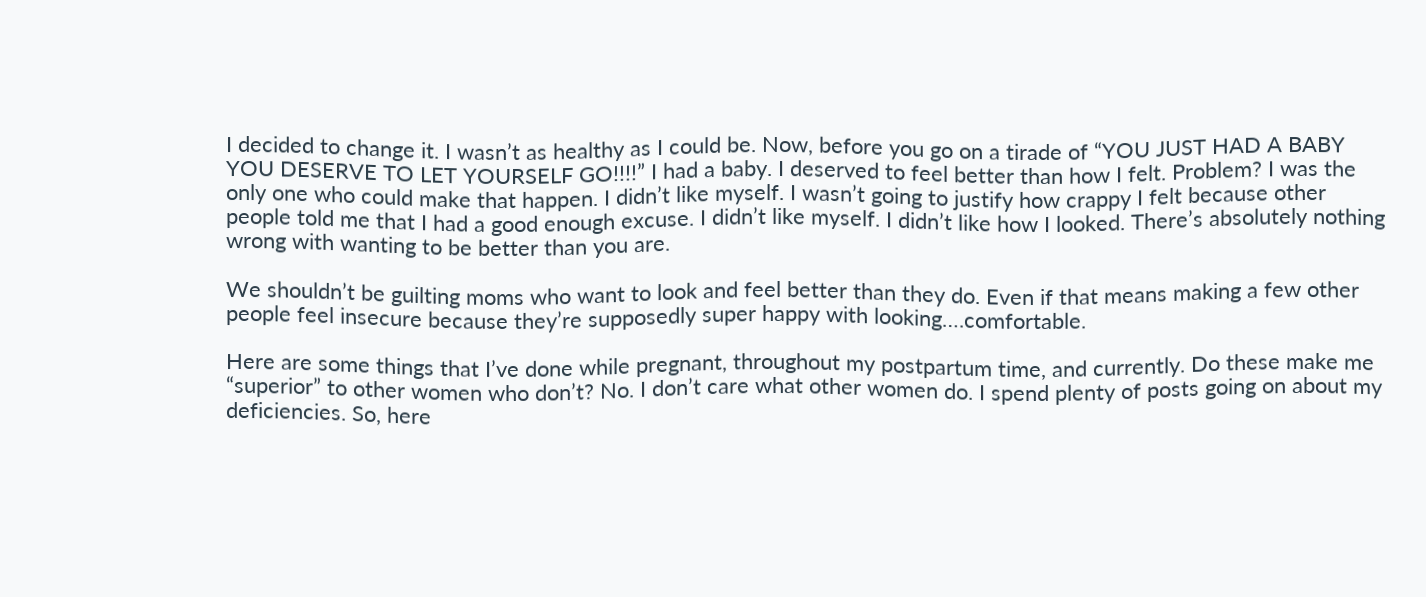I decided to change it. I wasn’t as healthy as I could be. Now, before you go on a tirade of “YOU JUST HAD A BABY YOU DESERVE TO LET YOURSELF GO!!!!” I had a baby. I deserved to feel better than how I felt. Problem? I was the only one who could make that happen. I didn’t like myself. I wasn’t going to justify how crappy I felt because other people told me that I had a good enough excuse. I didn’t like myself. I didn’t like how I looked. There’s absolutely nothing wrong with wanting to be better than you are.

We shouldn’t be guilting moms who want to look and feel better than they do. Even if that means making a few other people feel insecure because they’re supposedly super happy with looking….comfortable.

Here are some things that I’ve done while pregnant, throughout my postpartum time, and currently. Do these make me “superior” to other women who don’t? No. I don’t care what other women do. I spend plenty of posts going on about my deficiencies. So, here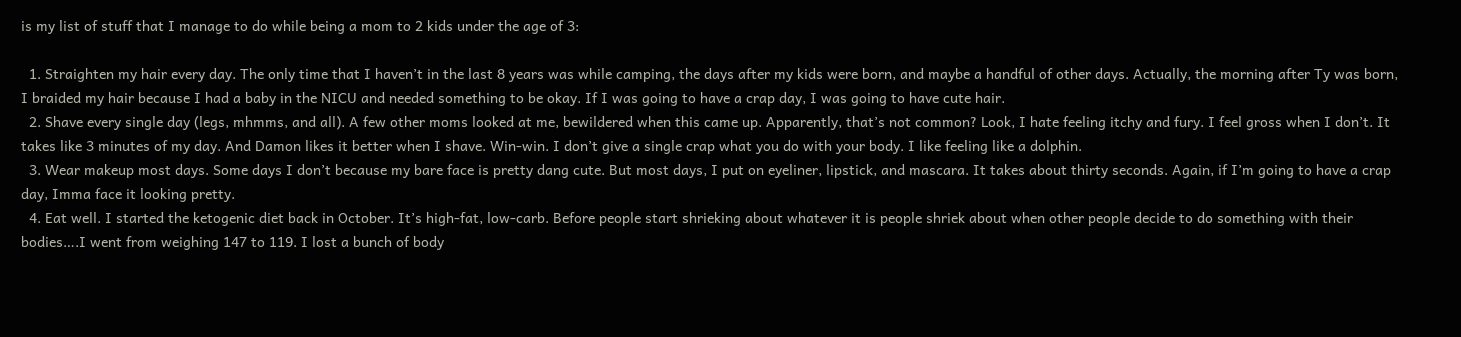is my list of stuff that I manage to do while being a mom to 2 kids under the age of 3:

  1. Straighten my hair every day. The only time that I haven’t in the last 8 years was while camping, the days after my kids were born, and maybe a handful of other days. Actually, the morning after Ty was born, I braided my hair because I had a baby in the NICU and needed something to be okay. If I was going to have a crap day, I was going to have cute hair.
  2. Shave every single day (legs, mhmms, and all). A few other moms looked at me, bewildered when this came up. Apparently, that’s not common? Look, I hate feeling itchy and fury. I feel gross when I don’t. It takes like 3 minutes of my day. And Damon likes it better when I shave. Win-win. I don’t give a single crap what you do with your body. I like feeling like a dolphin.
  3. Wear makeup most days. Some days I don’t because my bare face is pretty dang cute. But most days, I put on eyeliner, lipstick, and mascara. It takes about thirty seconds. Again, if I’m going to have a crap day, Imma face it looking pretty.
  4. Eat well. I started the ketogenic diet back in October. It’s high-fat, low-carb. Before people start shrieking about whatever it is people shriek about when other people decide to do something with their bodies….I went from weighing 147 to 119. I lost a bunch of body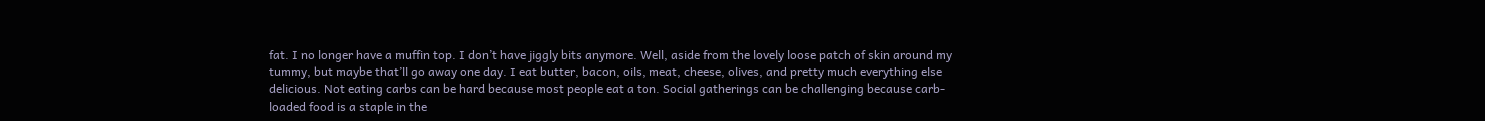fat. I no longer have a muffin top. I don’t have jiggly bits anymore. Well, aside from the lovely loose patch of skin around my tummy, but maybe that’ll go away one day. I eat butter, bacon, oils, meat, cheese, olives, and pretty much everything else delicious. Not eating carbs can be hard because most people eat a ton. Social gatherings can be challenging because carb-loaded food is a staple in the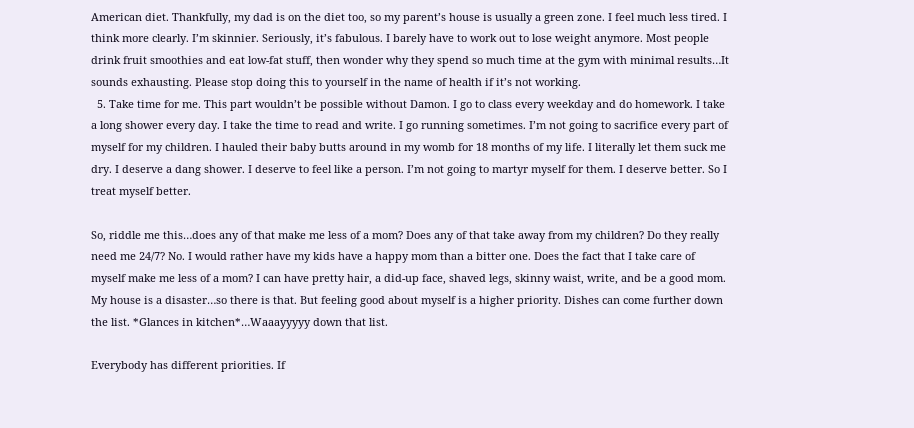American diet. Thankfully, my dad is on the diet too, so my parent’s house is usually a green zone. I feel much less tired. I think more clearly. I’m skinnier. Seriously, it’s fabulous. I barely have to work out to lose weight anymore. Most people drink fruit smoothies and eat low-fat stuff, then wonder why they spend so much time at the gym with minimal results…It sounds exhausting. Please stop doing this to yourself in the name of health if it’s not working.
  5. Take time for me. This part wouldn’t be possible without Damon. I go to class every weekday and do homework. I take a long shower every day. I take the time to read and write. I go running sometimes. I’m not going to sacrifice every part of myself for my children. I hauled their baby butts around in my womb for 18 months of my life. I literally let them suck me dry. I deserve a dang shower. I deserve to feel like a person. I’m not going to martyr myself for them. I deserve better. So I treat myself better.

So, riddle me this…does any of that make me less of a mom? Does any of that take away from my children? Do they really need me 24/7? No. I would rather have my kids have a happy mom than a bitter one. Does the fact that I take care of myself make me less of a mom? I can have pretty hair, a did-up face, shaved legs, skinny waist, write, and be a good mom. My house is a disaster…so there is that. But feeling good about myself is a higher priority. Dishes can come further down the list. *Glances in kitchen*…Waaayyyyy down that list.

Everybody has different priorities. If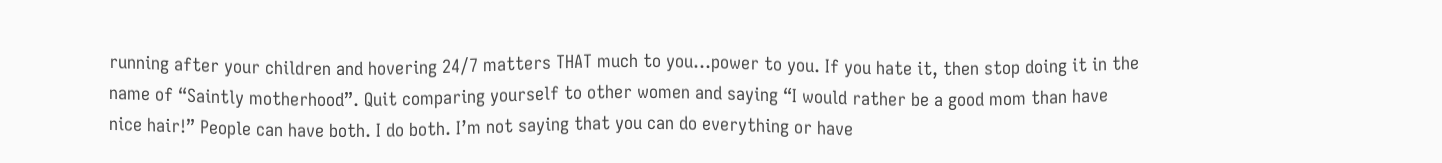running after your children and hovering 24/7 matters THAT much to you…power to you. If you hate it, then stop doing it in the name of “Saintly motherhood”. Quit comparing yourself to other women and saying “I would rather be a good mom than have nice hair!” People can have both. I do both. I’m not saying that you can do everything or have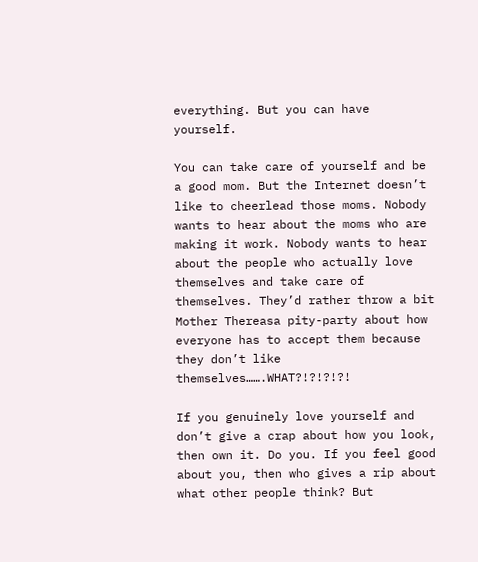everything. But you can have yourself.

You can take care of yourself and be a good mom. But the Internet doesn’t like to cheerlead those moms. Nobody wants to hear about the moms who are making it work. Nobody wants to hear about the people who actually love themselves and take care of themselves. They’d rather throw a bit Mother Thereasa pity-party about how everyone has to accept them because they don’t like themselves…….WHAT?!?!?!?!

If you genuinely love yourself and don’t give a crap about how you look, then own it. Do you. If you feel good about you, then who gives a rip about what other people think? But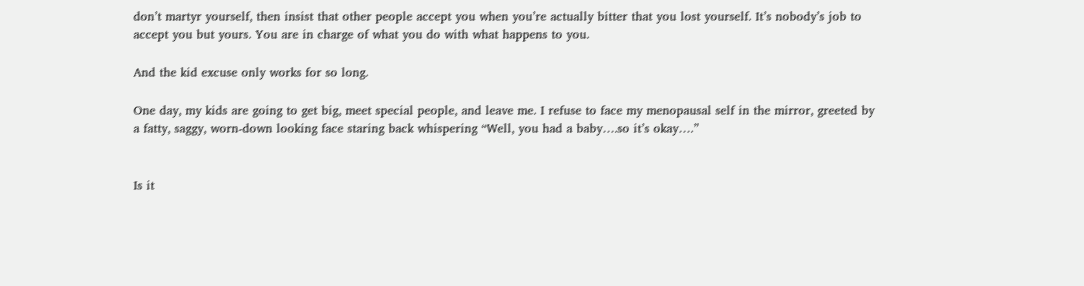don’t martyr yourself, then insist that other people accept you when you’re actually bitter that you lost yourself. It’s nobody’s job to accept you but yours. You are in charge of what you do with what happens to you.

And the kid excuse only works for so long.

One day, my kids are going to get big, meet special people, and leave me. I refuse to face my menopausal self in the mirror, greeted by a fatty, saggy, worn-down looking face staring back whispering “Well, you had a baby….so it’s okay….”


Is it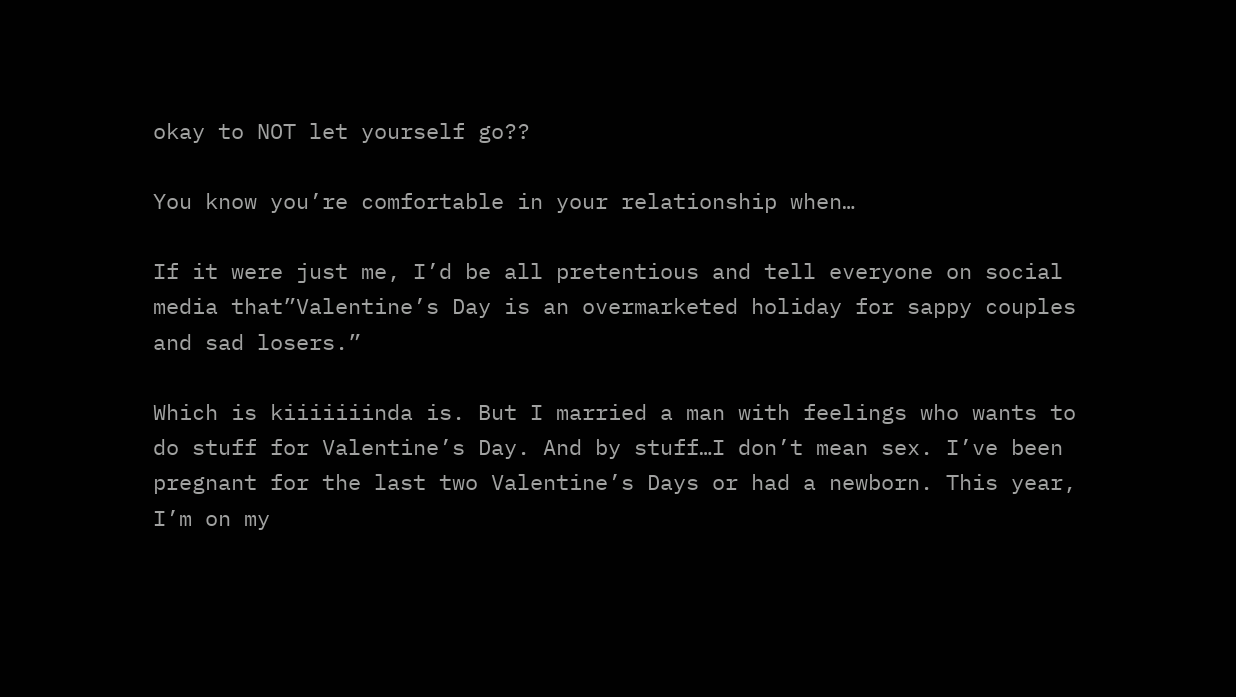okay to NOT let yourself go??

You know you’re comfortable in your relationship when…

If it were just me, I’d be all pretentious and tell everyone on social media that”Valentine’s Day is an overmarketed holiday for sappy couples and sad losers.”

Which is kiiiiiiinda is. But I married a man with feelings who wants to do stuff for Valentine’s Day. And by stuff…I don’t mean sex. I’ve been pregnant for the last two Valentine’s Days or had a newborn. This year, I’m on my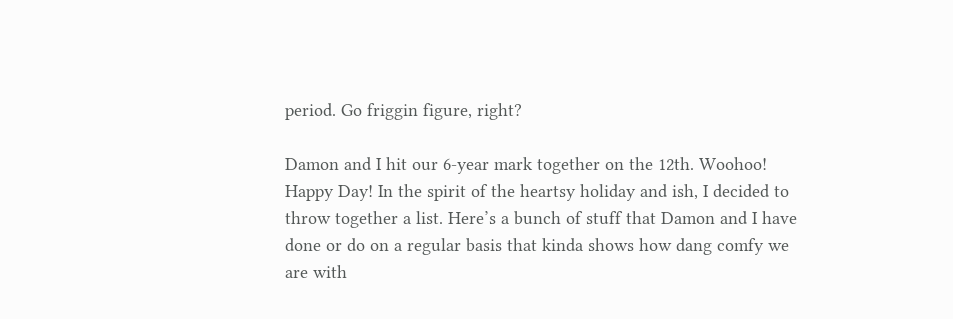period. Go friggin figure, right?

Damon and I hit our 6-year mark together on the 12th. Woohoo! Happy Day! In the spirit of the heartsy holiday and ish, I decided to throw together a list. Here’s a bunch of stuff that Damon and I have done or do on a regular basis that kinda shows how dang comfy we are with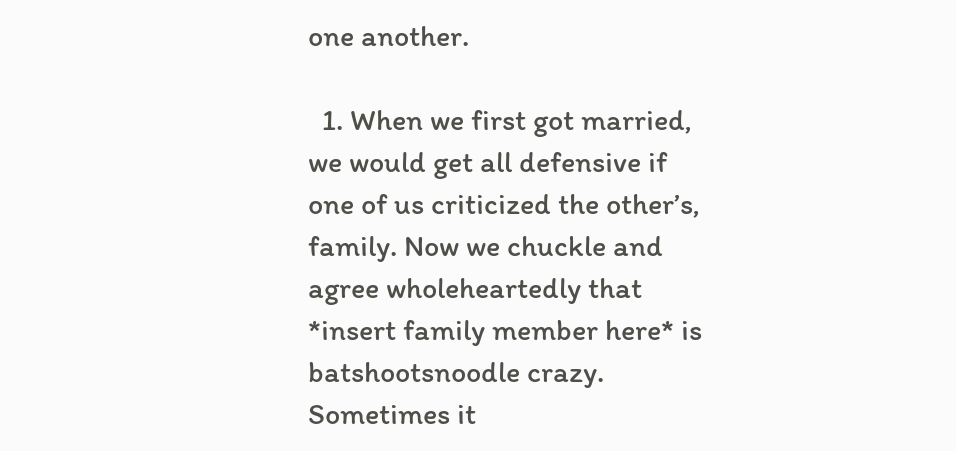one another.

  1. When we first got married, we would get all defensive if one of us criticized the other’s, family. Now we chuckle and agree wholeheartedly that *insert family member here* is batshootsnoodle crazy. Sometimes it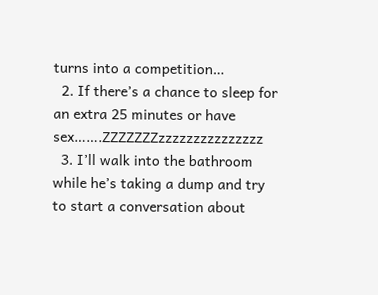turns into a competition…
  2. If there’s a chance to sleep for an extra 25 minutes or have sex…….ZZZZZZZzzzzzzzzzzzzzzz
  3. I’ll walk into the bathroom while he’s taking a dump and try to start a conversation about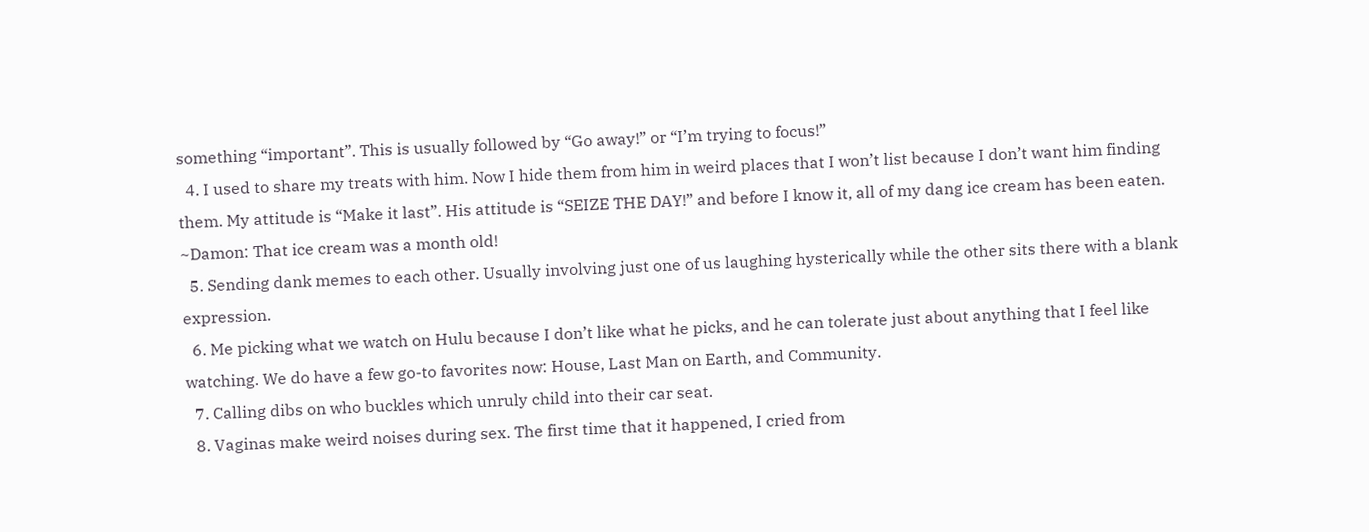something “important”. This is usually followed by “Go away!” or “I’m trying to focus!”
  4. I used to share my treats with him. Now I hide them from him in weird places that I won’t list because I don’t want him finding them. My attitude is “Make it last”. His attitude is “SEIZE THE DAY!” and before I know it, all of my dang ice cream has been eaten. ~Damon: That ice cream was a month old!
  5. Sending dank memes to each other. Usually involving just one of us laughing hysterically while the other sits there with a blank expression.
  6. Me picking what we watch on Hulu because I don’t like what he picks, and he can tolerate just about anything that I feel like watching. We do have a few go-to favorites now: House, Last Man on Earth, and Community.
  7. Calling dibs on who buckles which unruly child into their car seat.
  8. Vaginas make weird noises during sex. The first time that it happened, I cried from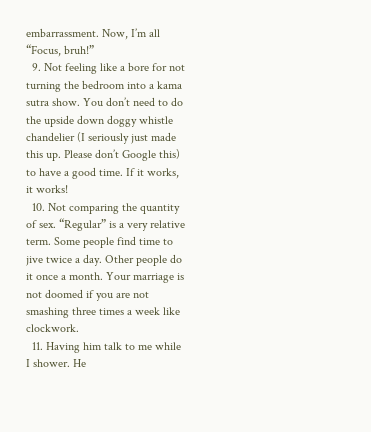embarrassment. Now, I’m all “Focus, bruh!”
  9. Not feeling like a bore for not turning the bedroom into a kama sutra show. You don’t need to do the upside down doggy whistle chandelier (I seriously just made this up. Please don’t Google this) to have a good time. If it works, it works!
  10. Not comparing the quantity of sex. “Regular” is a very relative term. Some people find time to jive twice a day. Other people do it once a month. Your marriage is not doomed if you are not smashing three times a week like clockwork.
  11. Having him talk to me while I shower. He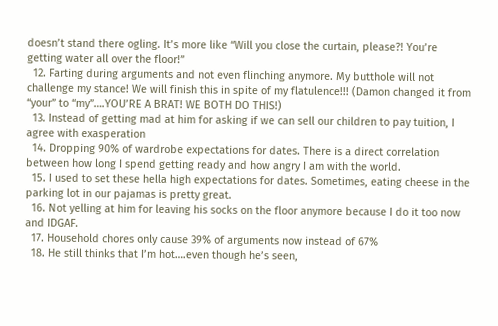doesn’t stand there ogling. It’s more like “Will you close the curtain, please?! You’re getting water all over the floor!”
  12. Farting during arguments and not even flinching anymore. My butthole will not challenge my stance! We will finish this in spite of my flatulence!!! (Damon changed it from “your” to “my”….YOU’RE A BRAT! WE BOTH DO THIS!)
  13. Instead of getting mad at him for asking if we can sell our children to pay tuition, I agree with exasperation
  14. Dropping 90% of wardrobe expectations for dates. There is a direct correlation between how long I spend getting ready and how angry I am with the world.
  15. I used to set these hella high expectations for dates. Sometimes, eating cheese in the parking lot in our pajamas is pretty great.
  16. Not yelling at him for leaving his socks on the floor anymore because I do it too now and IDGAF.
  17. Household chores only cause 39% of arguments now instead of 67%
  18. He still thinks that I’m hot….even though he’s seen,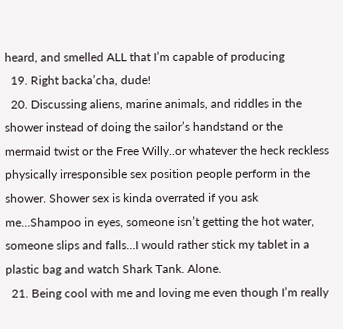heard, and smelled ALL that I’m capable of producing
  19. Right backa’cha, dude!
  20. Discussing aliens, marine animals, and riddles in the shower instead of doing the sailor’s handstand or the mermaid twist or the Free Willy..or whatever the heck reckless physically irresponsible sex position people perform in the shower. Shower sex is kinda overrated if you ask me…Shampoo in eyes, someone isn’t getting the hot water, someone slips and falls…I would rather stick my tablet in a plastic bag and watch Shark Tank. Alone.
  21. Being cool with me and loving me even though I’m really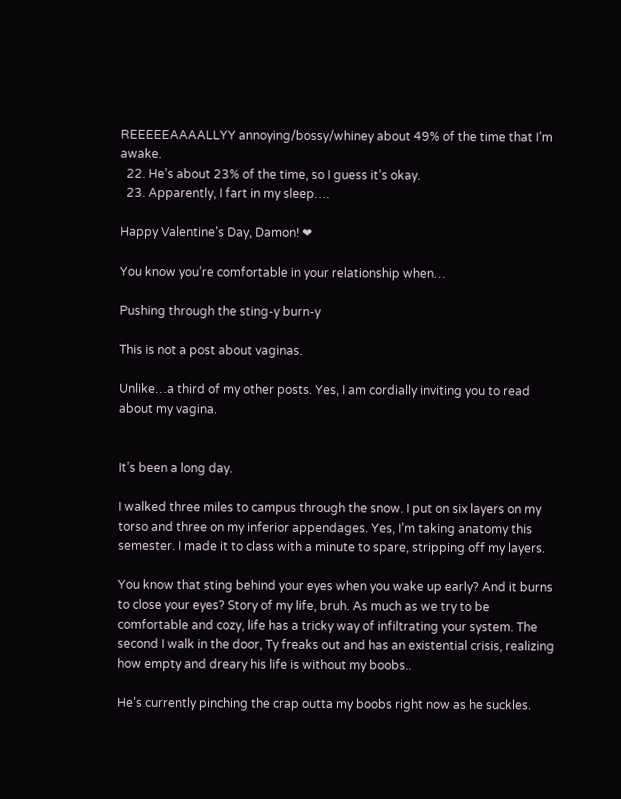REEEEEAAAALLYY annoying/bossy/whiney about 49% of the time that I’m awake.
  22. He’s about 23% of the time, so I guess it’s okay.
  23. Apparently, I fart in my sleep….

Happy Valentine’s Day, Damon! ❤

You know you’re comfortable in your relationship when…

Pushing through the sting-y burn-y

This is not a post about vaginas.

Unlike…a third of my other posts. Yes, I am cordially inviting you to read about my vagina.


It’s been a long day.

I walked three miles to campus through the snow. I put on six layers on my torso and three on my inferior appendages. Yes, I’m taking anatomy this semester. I made it to class with a minute to spare, stripping off my layers.

You know that sting behind your eyes when you wake up early? And it burns to close your eyes? Story of my life, bruh. As much as we try to be comfortable and cozy, life has a tricky way of infiltrating your system. The second I walk in the door, Ty freaks out and has an existential crisis, realizing how empty and dreary his life is without my boobs..

He’s currently pinching the crap outta my boobs right now as he suckles.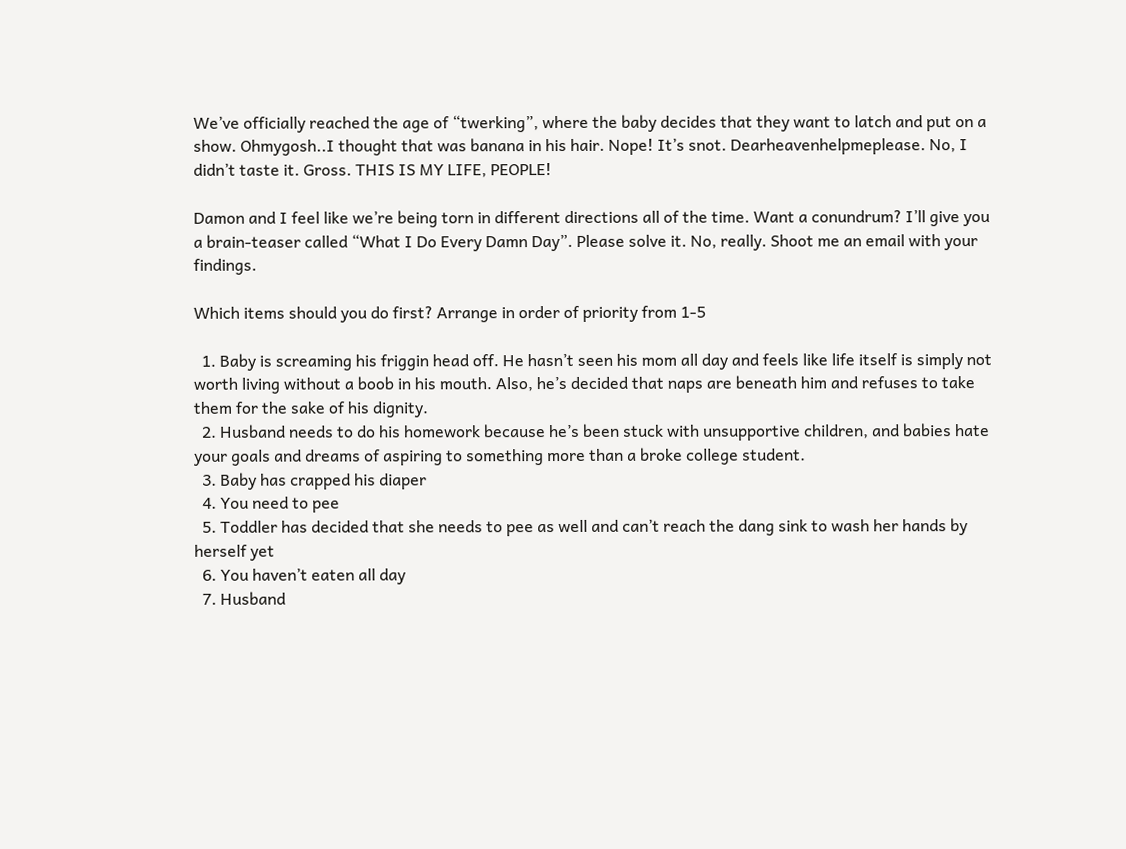We’ve officially reached the age of “twerking”, where the baby decides that they want to latch and put on a show. Ohmygosh..I thought that was banana in his hair. Nope! It’s snot. Dearheavenhelpmeplease. No, I didn’t taste it. Gross. THIS IS MY LIFE, PEOPLE!

Damon and I feel like we’re being torn in different directions all of the time. Want a conundrum? I’ll give you a brain-teaser called “What I Do Every Damn Day”. Please solve it. No, really. Shoot me an email with your findings.

Which items should you do first? Arrange in order of priority from 1-5

  1. Baby is screaming his friggin head off. He hasn’t seen his mom all day and feels like life itself is simply not worth living without a boob in his mouth. Also, he’s decided that naps are beneath him and refuses to take them for the sake of his dignity.
  2. Husband needs to do his homework because he’s been stuck with unsupportive children, and babies hate your goals and dreams of aspiring to something more than a broke college student.
  3. Baby has crapped his diaper
  4. You need to pee
  5. Toddler has decided that she needs to pee as well and can’t reach the dang sink to wash her hands by herself yet
  6. You haven’t eaten all day
  7. Husband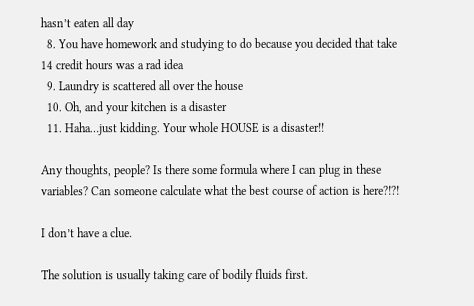hasn’t eaten all day
  8. You have homework and studying to do because you decided that take 14 credit hours was a rad idea
  9. Laundry is scattered all over the house
  10. Oh, and your kitchen is a disaster
  11. Haha…just kidding. Your whole HOUSE is a disaster!!

Any thoughts, people? Is there some formula where I can plug in these variables? Can someone calculate what the best course of action is here?!?!

I don’t have a clue.

The solution is usually taking care of bodily fluids first.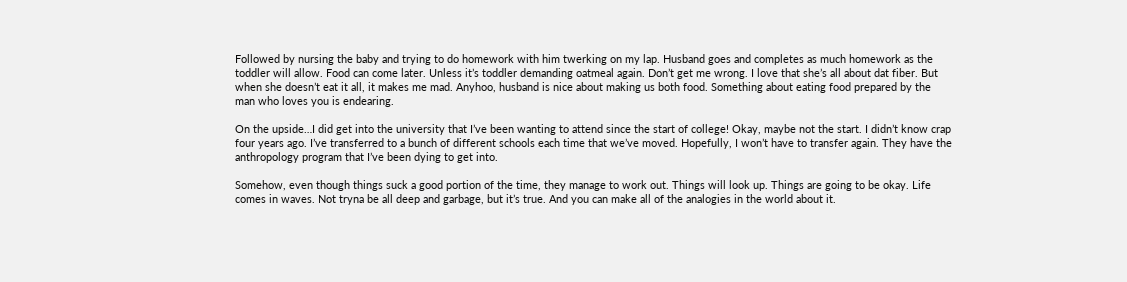Followed by nursing the baby and trying to do homework with him twerking on my lap. Husband goes and completes as much homework as the toddler will allow. Food can come later. Unless it’s toddler demanding oatmeal again. Don’t get me wrong. I love that she’s all about dat fiber. But when she doesn’t eat it all, it makes me mad. Anyhoo, husband is nice about making us both food. Something about eating food prepared by the man who loves you is endearing.

On the upside…I did get into the university that I’ve been wanting to attend since the start of college! Okay, maybe not the start. I didn’t know crap four years ago. I’ve transferred to a bunch of different schools each time that we’ve moved. Hopefully, I won’t have to transfer again. They have the anthropology program that I’ve been dying to get into.

Somehow, even though things suck a good portion of the time, they manage to work out. Things will look up. Things are going to be okay. Life comes in waves. Not tryna be all deep and garbage, but it’s true. And you can make all of the analogies in the world about it.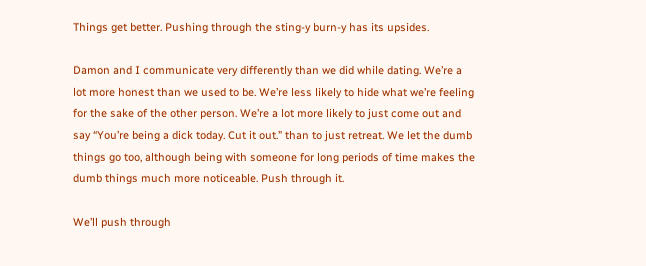Things get better. Pushing through the sting-y burn-y has its upsides.

Damon and I communicate very differently than we did while dating. We’re a lot more honest than we used to be. We’re less likely to hide what we’re feeling for the sake of the other person. We’re a lot more likely to just come out and say “You’re being a dick today. Cut it out.” than to just retreat. We let the dumb things go too, although being with someone for long periods of time makes the dumb things much more noticeable. Push through it.

We’ll push through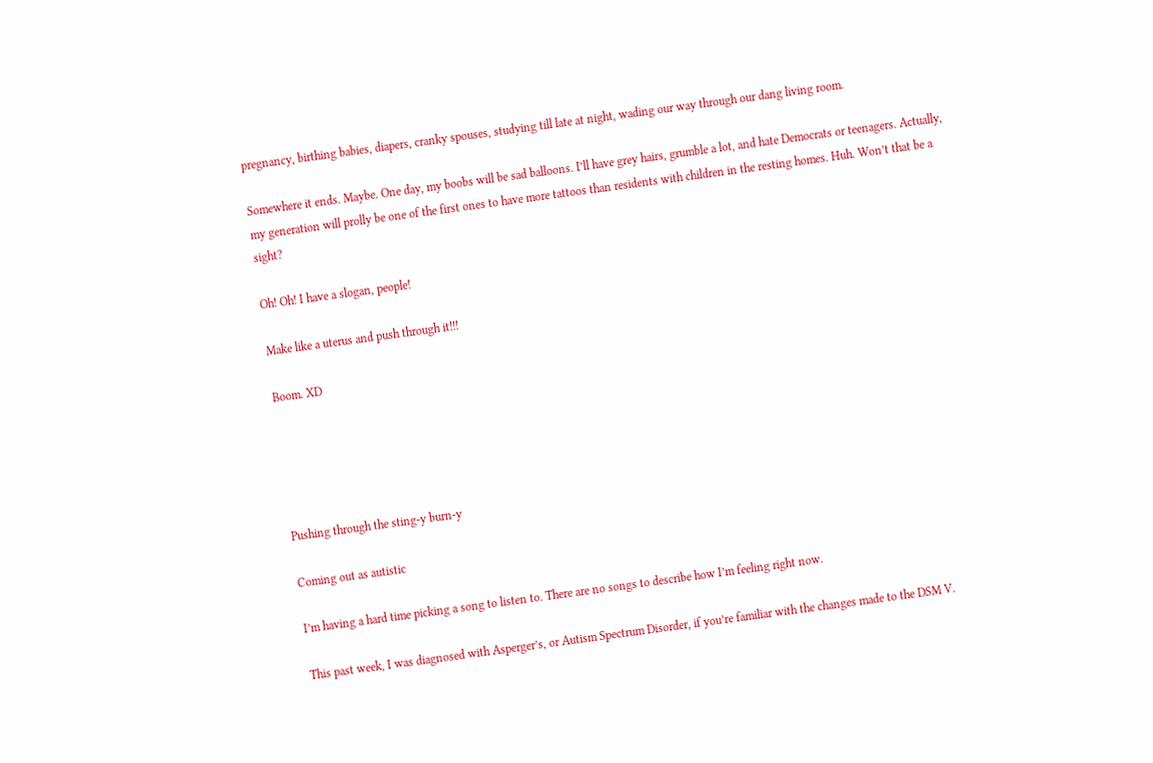pregnancy, birthing babies, diapers, cranky spouses, studying till late at night, wading our way through our dang living room.

Somewhere it ends. Maybe. One day, my boobs will be sad balloons. I’ll have grey hairs, grumble a lot, and hate Democrats or teenagers. Actually, my generation will prolly be one of the first ones to have more tattoos than residents with children in the resting homes. Huh. Won’t that be a sight?

Oh! Oh! I have a slogan, people!

Make like a uterus and push through it!!!

Boom. XD





Pushing through the sting-y burn-y

Coming out as autistic

I’m having a hard time picking a song to listen to. There are no songs to describe how I’m feeling right now.

This past week, I was diagnosed with Asperger’s, or Autism Spectrum Disorder, if you’re familiar with the changes made to the DSM V.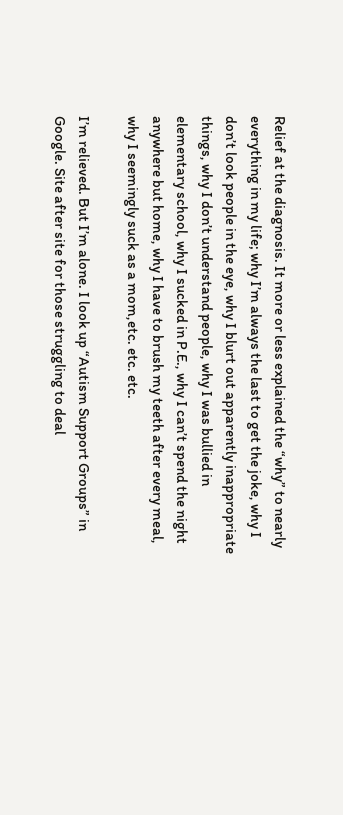Relief at the diagnosis. It more or less explained the “why” to nearly everything in my life; why I’m always the last to get the joke, why I don’t look people in the eye, why I blurt out apparently inappropriate things, why I don’t understand people, why I was bullied in elementary school, why I sucked in P.E., why I can’t spend the night anywhere but home, why I have to brush my teeth after every meal, why I seemingly suck as a mom,etc. etc. etc.

I’m relieved. But I’m alone. I look up “Autism Support Groups” in Google. Site after site for those struggling to deal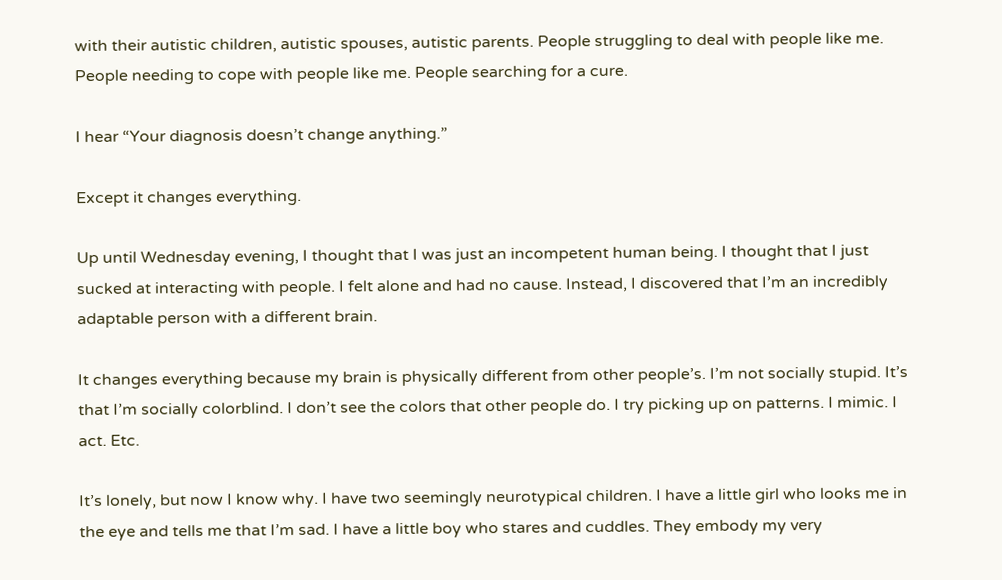with their autistic children, autistic spouses, autistic parents. People struggling to deal with people like me. People needing to cope with people like me. People searching for a cure.

I hear “Your diagnosis doesn’t change anything.”

Except it changes everything.

Up until Wednesday evening, I thought that I was just an incompetent human being. I thought that I just sucked at interacting with people. I felt alone and had no cause. Instead, I discovered that I’m an incredibly adaptable person with a different brain.

It changes everything because my brain is physically different from other people’s. I’m not socially stupid. It’s that I’m socially colorblind. I don’t see the colors that other people do. I try picking up on patterns. I mimic. I act. Etc.

It’s lonely, but now I know why. I have two seemingly neurotypical children. I have a little girl who looks me in the eye and tells me that I’m sad. I have a little boy who stares and cuddles. They embody my very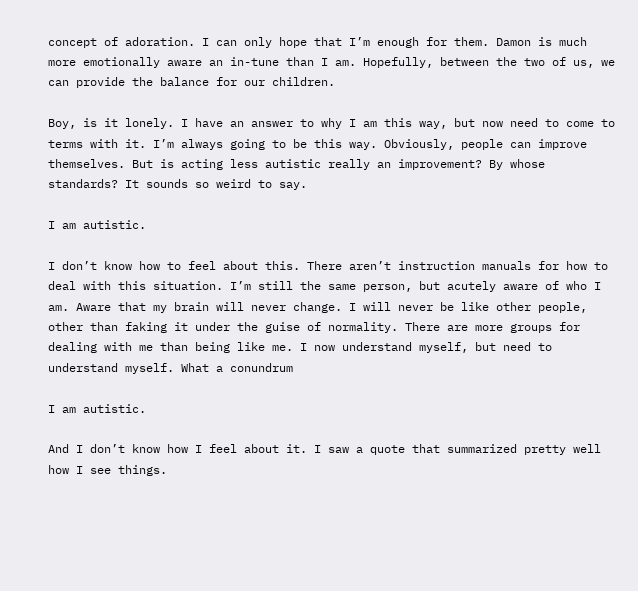concept of adoration. I can only hope that I’m enough for them. Damon is much more emotionally aware an in-tune than I am. Hopefully, between the two of us, we can provide the balance for our children.

Boy, is it lonely. I have an answer to why I am this way, but now need to come to terms with it. I’m always going to be this way. Obviously, people can improve themselves. But is acting less autistic really an improvement? By whose standards? It sounds so weird to say.

I am autistic.

I don’t know how to feel about this. There aren’t instruction manuals for how to deal with this situation. I’m still the same person, but acutely aware of who I am. Aware that my brain will never change. I will never be like other people, other than faking it under the guise of normality. There are more groups for dealing with me than being like me. I now understand myself, but need to understand myself. What a conundrum

I am autistic.

And I don’t know how I feel about it. I saw a quote that summarized pretty well how I see things.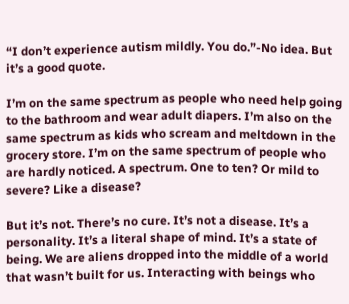“I don’t experience autism mildly. You do.”-No idea. But it’s a good quote.

I’m on the same spectrum as people who need help going to the bathroom and wear adult diapers. I’m also on the same spectrum as kids who scream and meltdown in the grocery store. I’m on the same spectrum of people who are hardly noticed. A spectrum. One to ten? Or mild to severe? Like a disease?

But it’s not. There’s no cure. It’s not a disease. It’s a personality. It’s a literal shape of mind. It’s a state of being. We are aliens dropped into the middle of a world that wasn’t built for us. Interacting with beings who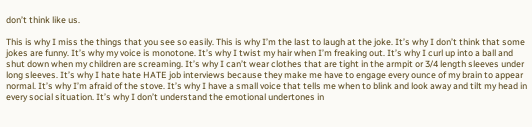don’t think like us.

This is why I miss the things that you see so easily. This is why I’m the last to laugh at the joke. It’s why I don’t think that some jokes are funny. It’s why my voice is monotone. It’s why I twist my hair when I’m freaking out. It’s why I curl up into a ball and shut down when my children are screaming. It’s why I can’t wear clothes that are tight in the armpit or 3/4 length sleeves under long sleeves. It’s why I hate hate HATE job interviews because they make me have to engage every ounce of my brain to appear normal. It’s why I’m afraid of the stove. It’s why I have a small voice that tells me when to blink and look away and tilt my head in every social situation. It’s why I don’t understand the emotional undertones in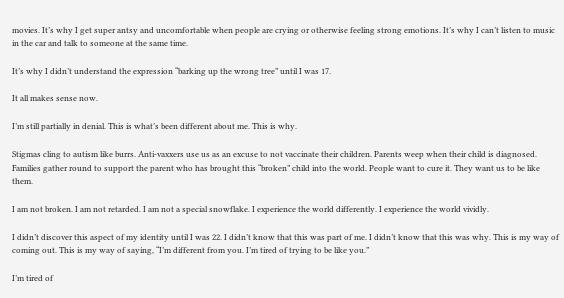movies. It’s why I get super antsy and uncomfortable when people are crying or otherwise feeling strong emotions. It’s why I can’t listen to music in the car and talk to someone at the same time.

It’s why I didn’t understand the expression “barking up the wrong tree” until I was 17.

It all makes sense now.

I’m still partially in denial. This is what’s been different about me. This is why.

Stigmas cling to autism like burrs. Anti-vaxxers use us as an excuse to not vaccinate their children. Parents weep when their child is diagnosed. Families gather round to support the parent who has brought this “broken” child into the world. People want to cure it. They want us to be like them.

I am not broken. I am not retarded. I am not a special snowflake. I experience the world differently. I experience the world vividly.

I didn’t discover this aspect of my identity until I was 22. I didn’t know that this was part of me. I didn’t know that this was why. This is my way of coming out. This is my way of saying, “I’m different from you. I’m tired of trying to be like you.”

I’m tired of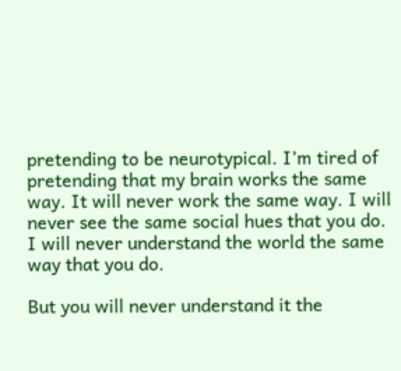pretending to be neurotypical. I’m tired of pretending that my brain works the same way. It will never work the same way. I will never see the same social hues that you do. I will never understand the world the same way that you do.

But you will never understand it the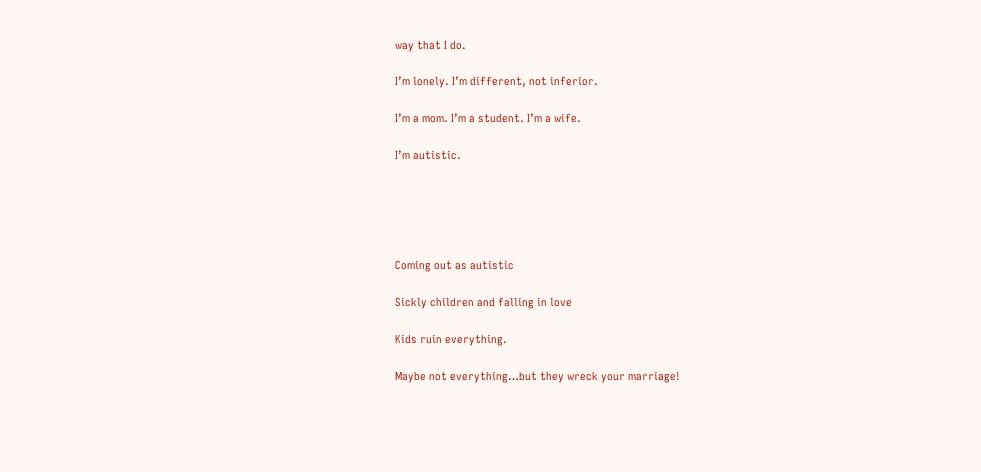way that I do.

I’m lonely. I’m different, not inferior.

I’m a mom. I’m a student. I’m a wife.

I’m autistic.





Coming out as autistic

Sickly children and falling in love

Kids ruin everything.

Maybe not everything…but they wreck your marriage!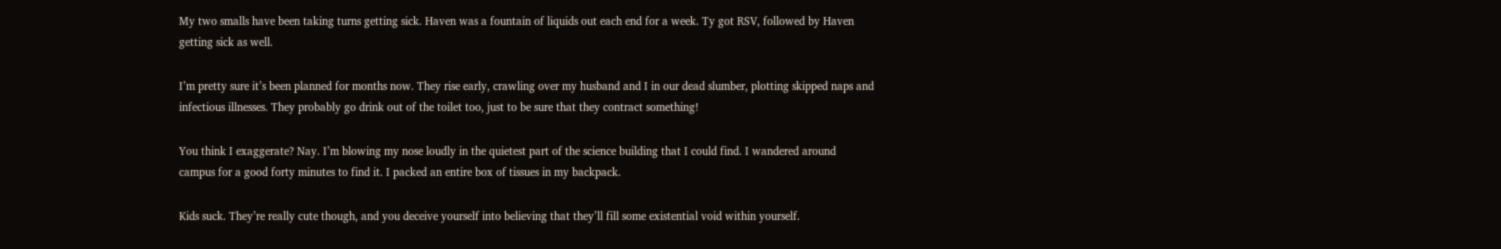My two smalls have been taking turns getting sick. Haven was a fountain of liquids out each end for a week. Ty got RSV, followed by Haven getting sick as well.

I’m pretty sure it’s been planned for months now. They rise early, crawling over my husband and I in our dead slumber, plotting skipped naps and infectious illnesses. They probably go drink out of the toilet too, just to be sure that they contract something!

You think I exaggerate? Nay. I’m blowing my nose loudly in the quietest part of the science building that I could find. I wandered around campus for a good forty minutes to find it. I packed an entire box of tissues in my backpack.

Kids suck. They’re really cute though, and you deceive yourself into believing that they’ll fill some existential void within yourself.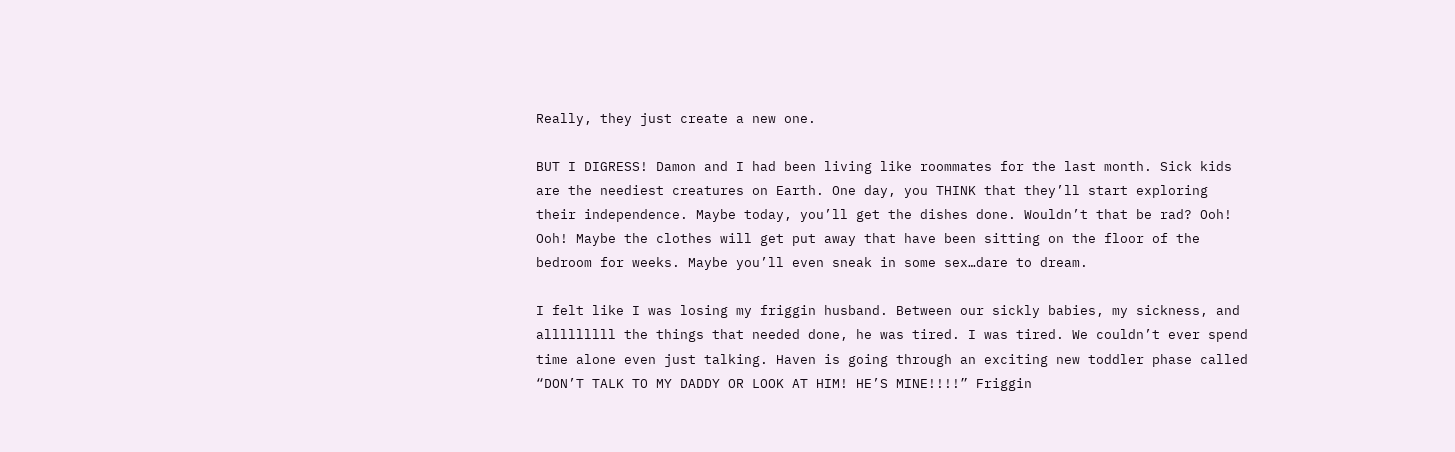Really, they just create a new one.

BUT I DIGRESS! Damon and I had been living like roommates for the last month. Sick kids are the neediest creatures on Earth. One day, you THINK that they’ll start exploring their independence. Maybe today, you’ll get the dishes done. Wouldn’t that be rad? Ooh! Ooh! Maybe the clothes will get put away that have been sitting on the floor of the bedroom for weeks. Maybe you’ll even sneak in some sex…dare to dream.

I felt like I was losing my friggin husband. Between our sickly babies, my sickness, and alllllllll the things that needed done, he was tired. I was tired. We couldn’t ever spend time alone even just talking. Haven is going through an exciting new toddler phase called “DON’T TALK TO MY DADDY OR LOOK AT HIM! HE’S MINE!!!!” Friggin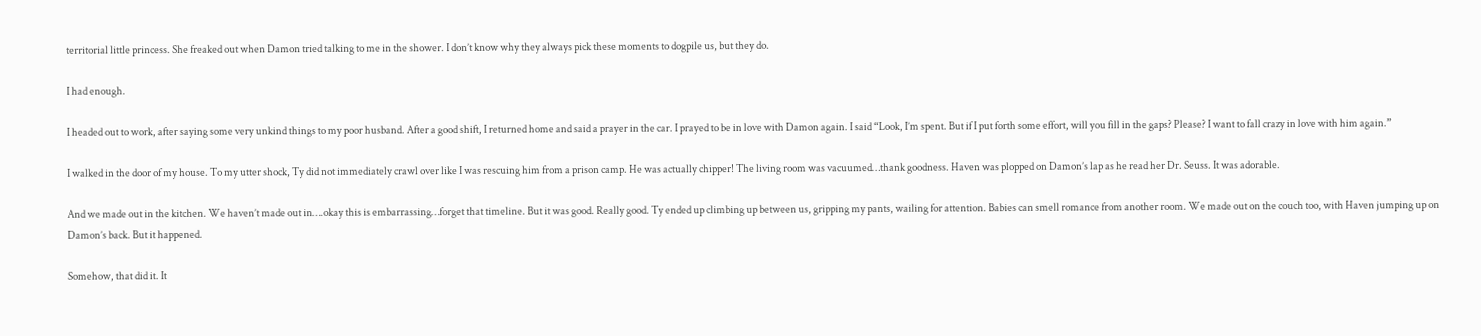territorial little princess. She freaked out when Damon tried talking to me in the shower. I don’t know why they always pick these moments to dogpile us, but they do.

I had enough.

I headed out to work, after saying some very unkind things to my poor husband. After a good shift, I returned home and said a prayer in the car. I prayed to be in love with Damon again. I said “Look, I’m spent. But if I put forth some effort, will you fill in the gaps? Please? I want to fall crazy in love with him again.”

I walked in the door of my house. To my utter shock, Ty did not immediately crawl over like I was rescuing him from a prison camp. He was actually chipper! The living room was vacuumed…thank goodness. Haven was plopped on Damon’s lap as he read her Dr. Seuss. It was adorable.

And we made out in the kitchen. We haven’t made out in….okay this is embarrassing…forget that timeline. But it was good. Really good. Ty ended up climbing up between us, gripping my pants, wailing for attention. Babies can smell romance from another room. We made out on the couch too, with Haven jumping up on Damon’s back. But it happened.

Somehow, that did it. It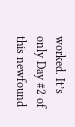worked. It’s only Day #2 of this newfound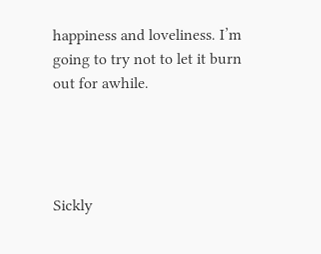happiness and loveliness. I’m going to try not to let it burn out for awhile.




Sickly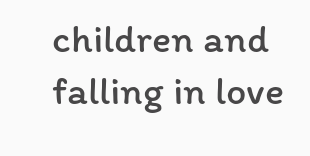children and falling in love